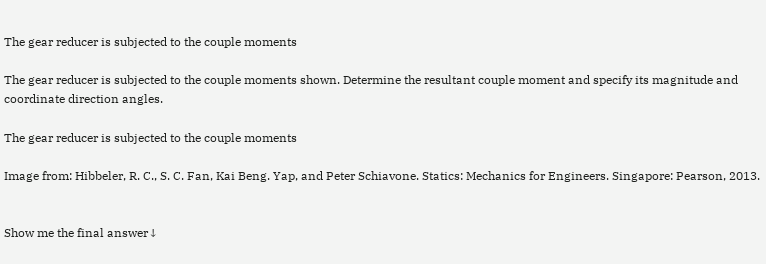The gear reducer is subjected to the couple moments

The gear reducer is subjected to the couple moments shown. Determine the resultant couple moment and specify its magnitude and coordinate direction angles.

The gear reducer is subjected to the couple moments

Image from: Hibbeler, R. C., S. C. Fan, Kai Beng. Yap, and Peter Schiavone. Statics: Mechanics for Engineers. Singapore: Pearson, 2013.


Show me the final answer↓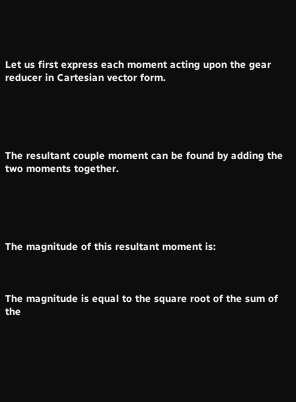Let us first express each moment acting upon the gear reducer in Cartesian vector form.





The resultant couple moment can be found by adding the two moments together.





The magnitude of this resultant moment is:



The magnitude is equal to the square root of the sum of the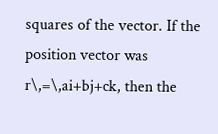squares of the vector. If the position vector was r\,=\,ai+bj+ck, then the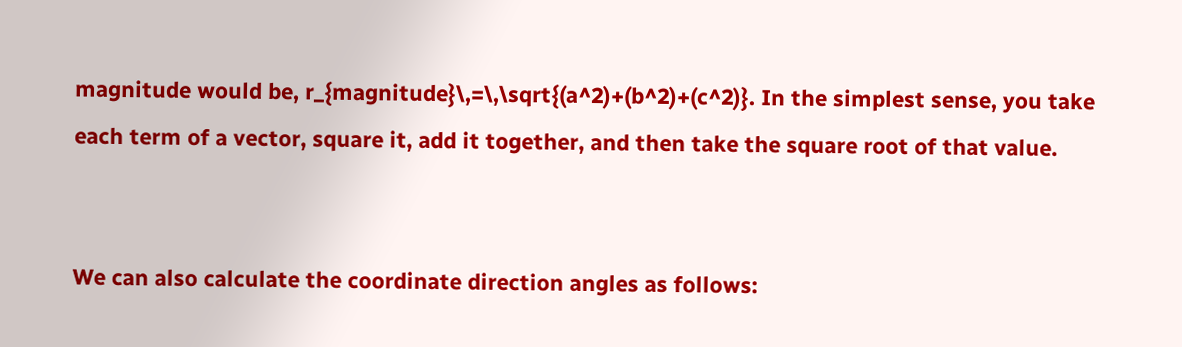magnitude would be, r_{magnitude}\,=\,\sqrt{(a^2)+(b^2)+(c^2)}. In the simplest sense, you take each term of a vector, square it, add it together, and then take the square root of that value.


We can also calculate the coordinate direction angles as follows: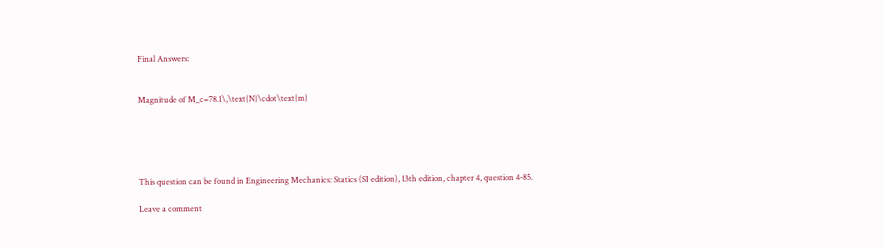Final Answers:


Magnitude of M_c=78.1\,\text{N}\cdot\text{m}





This question can be found in Engineering Mechanics: Statics (SI edition), 13th edition, chapter 4, question 4-85.

Leave a comment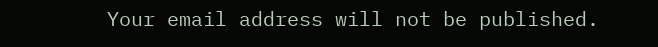Your email address will not be published.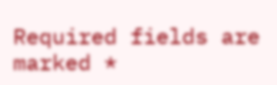Required fields are marked *